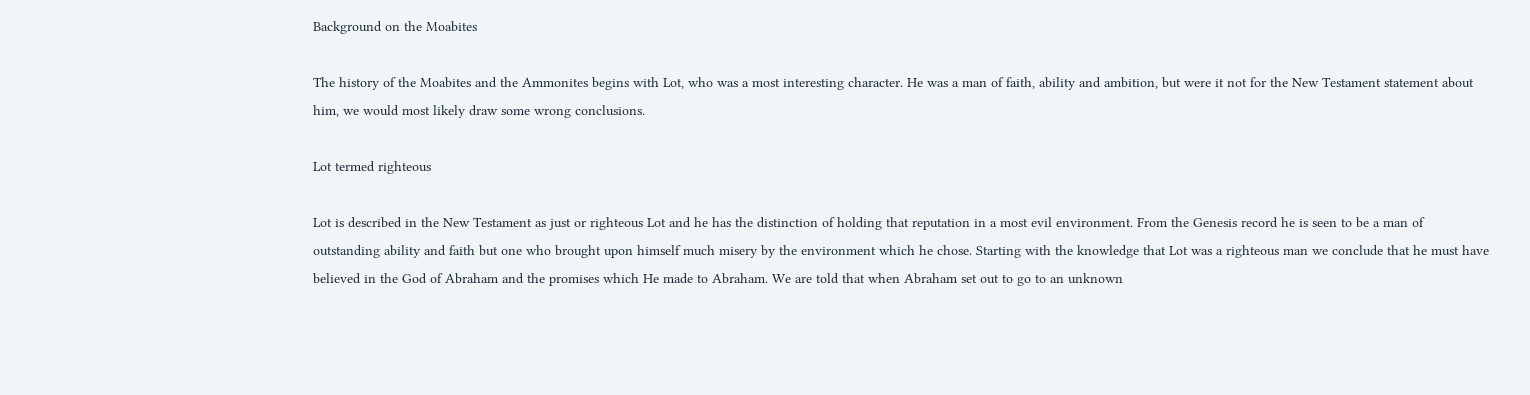Background on the Moabites

The history of the Moabites and the Ammonites begins with Lot, who was a most interesting character. He was a man of faith, ability and ambition, but were it not for the New Testament statement about him, we would most likely draw some wrong conclusions.

Lot termed righteous

Lot is described in the New Testament as just or righteous Lot and he has the distinction of holding that reputation in a most evil environment. From the Genesis record he is seen to be a man of outstanding ability and faith but one who brought upon himself much misery by the environment which he chose. Starting with the knowledge that Lot was a righteous man we conclude that he must have believed in the God of Abraham and the promises which He made to Abraham. We are told that when Abraham set out to go to an unknown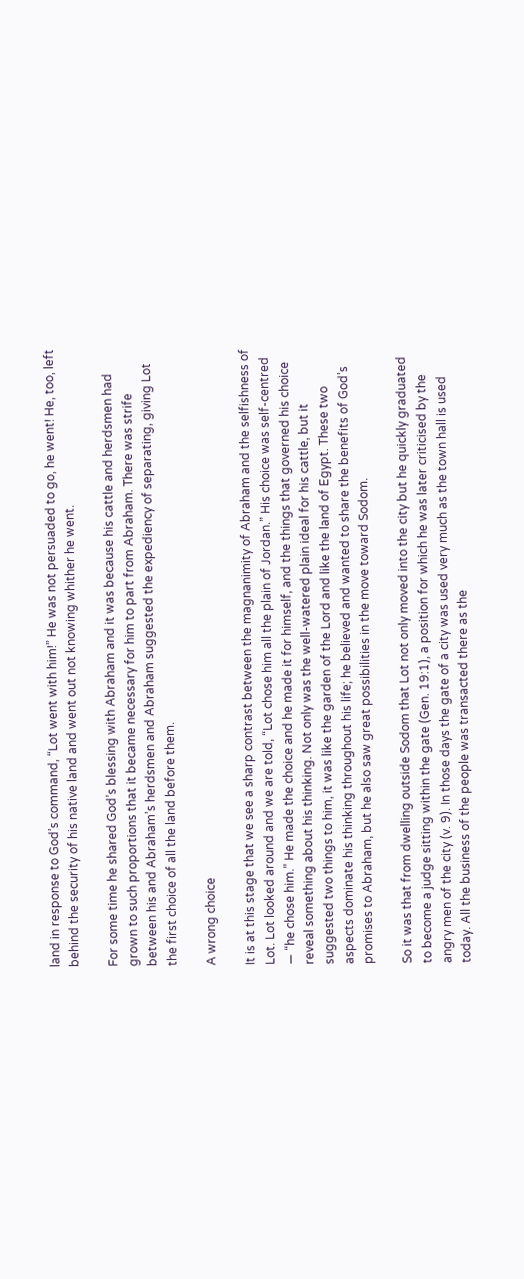land in response to God’s command, “Lot went with him!” He was not persuaded to go, he went! He, too, left behind the security of his native land and went out not knowing whither he went.

For some time he shared God’s blessing with Abraham and it was because his cattle and herdsmen had grown to such proportions that it became necessary for him to part from Abraham. There was strife between his and Abraham’s herdsmen and Abraham suggested the expediency of separating, giving Lot the first choice of all the land before them.

A wrong choice

It is at this stage that we see a sharp contrast between the magnanimity of Abraham and the selfishness of Lot. Lot looked around and we are told, “Lot chose him all the plain of Jordan.” His choice was self-centred — “he chose him.” He made the choice and he made it for himself, and the things that governed his choice reveal something about his thinking. Not only was the well-watered plain ideal for his cattle, but it suggested two things to him, it was like the garden of the Lord and like the land of Egypt. These two aspects dominate his thinking throughout his life; he believed and wanted to share the benefits of God’s promises to Abraham, but he also saw great possibilities in the move toward Sodom.

So it was that from dwelling outside Sodom that Lot not only moved into the city but he quickly graduated to become a judge sitting within the gate (Gen. 19:1), a position for which he was later criticised by the angry men of the city (v. 9). In those days the gate of a city was used very much as the town hall is used today. All the business of the people was transacted there as the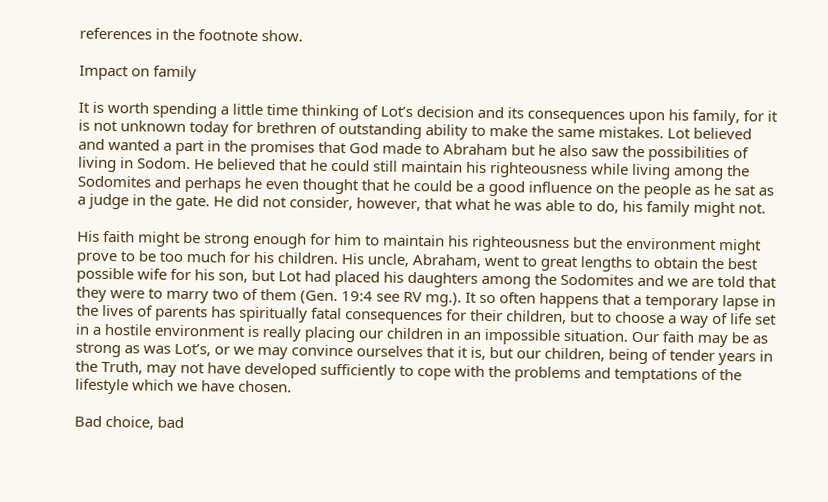references in the footnote show.

Impact on family

It is worth spending a little time thinking of Lot’s decision and its consequences upon his family, for it is not unknown today for brethren of outstanding ability to make the same mistakes. Lot believed and wanted a part in the promises that God made to Abraham but he also saw the possibilities of living in Sodom. He believed that he could still maintain his righteousness while living among the Sodomites and perhaps he even thought that he could be a good influence on the people as he sat as a judge in the gate. He did not consider, however, that what he was able to do, his family might not.

His faith might be strong enough for him to maintain his righteousness but the environment might prove to be too much for his children. His uncle, Abraham, went to great lengths to obtain the best possible wife for his son, but Lot had placed his daughters among the Sodomites and we are told that they were to marry two of them (Gen. 19:4 see RV mg.). It so often happens that a temporary lapse in the lives of parents has spiritually fatal consequences for their children, but to choose a way of life set in a hostile environment is really placing our children in an impossible situation. Our faith may be as strong as was Lot’s, or we may convince ourselves that it is, but our children, being of tender years in the Truth, may not have developed sufficiently to cope with the problems and temptations of the lifestyle which we have chosen.

Bad choice, bad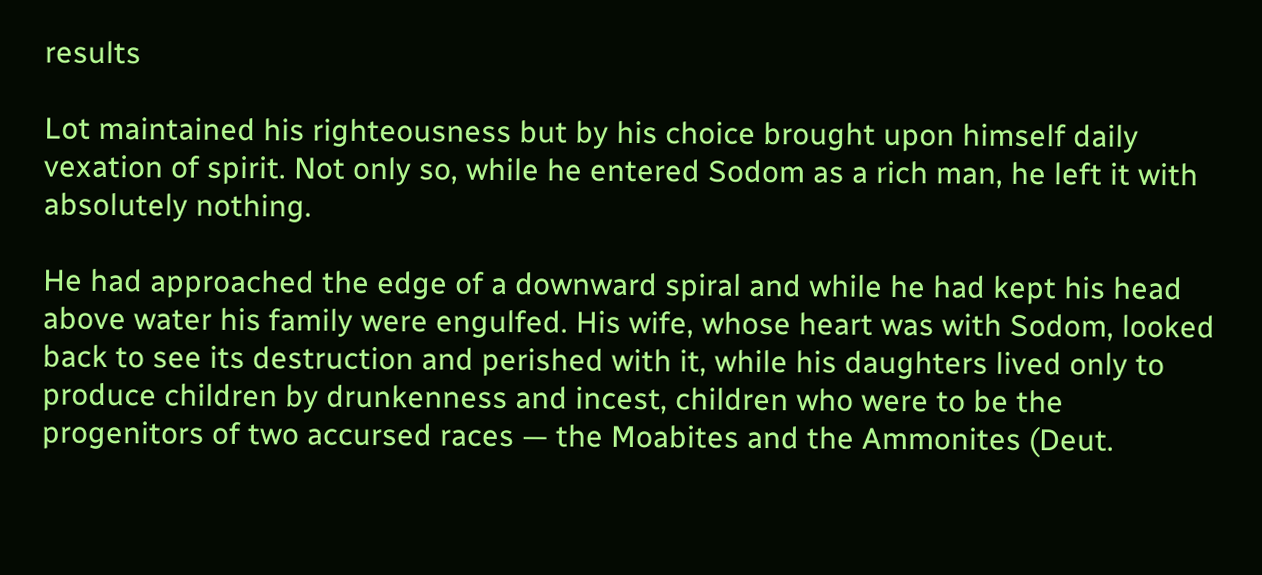results

Lot maintained his righteousness but by his choice brought upon himself daily vexation of spirit. Not only so, while he entered Sodom as a rich man, he left it with absolutely nothing.

He had approached the edge of a downward spiral and while he had kept his head above water his family were engulfed. His wife, whose heart was with Sodom, looked back to see its destruction and perished with it, while his daughters lived only to produce children by drunkenness and incest, children who were to be the progenitors of two accursed races — the Moabites and the Ammonites (Deut.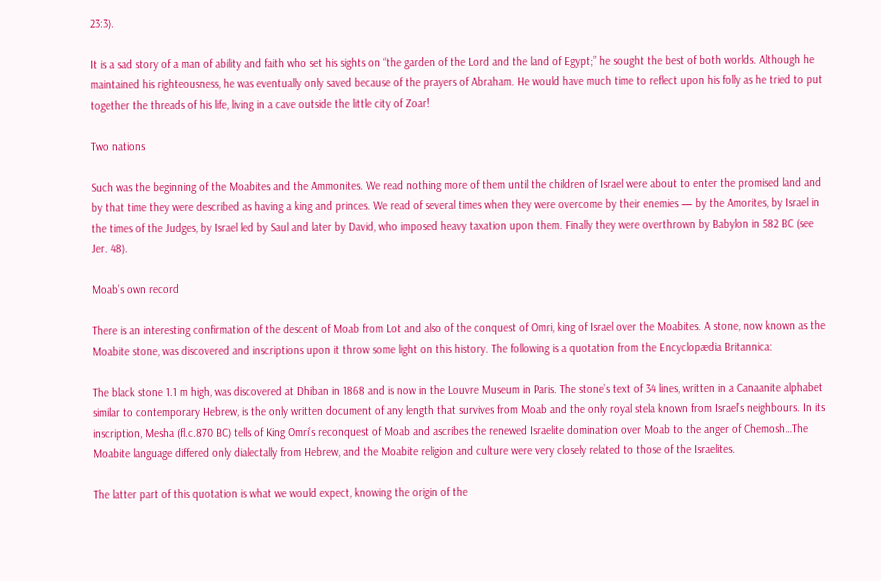23:3).

It is a sad story of a man of ability and faith who set his sights on “the garden of the Lord and the land of Egypt;” he sought the best of both worlds. Although he maintained his righteousness, he was eventually only saved because of the prayers of Abraham. He would have much time to reflect upon his folly as he tried to put together the threads of his life, living in a cave outside the little city of Zoar!

Two nations

Such was the beginning of the Moabites and the Ammonites. We read nothing more of them until the children of Israel were about to enter the promised land and by that time they were described as having a king and princes. We read of several times when they were overcome by their enemies — by the Amorites, by Israel in the times of the Judges, by Israel led by Saul and later by David, who imposed heavy taxation upon them. Finally they were overthrown by Babylon in 582 BC (see Jer. 48).

Moab’s own record

There is an interesting confirmation of the descent of Moab from Lot and also of the conquest of Omri, king of Israel over the Moabites. A stone, now known as the Moabite stone, was discovered and inscriptions upon it throw some light on this history. The following is a quotation from the Encyclopædia Britannica:

The black stone 1.1 m high, was discovered at Dhiban in 1868 and is now in the Louvre Museum in Paris. The stone’s text of 34 lines, written in a Canaanite alphabet similar to contemporary Hebrew, is the only written document of any length that survives from Moab and the only royal stela known from Israel’s neighbours. In its inscription, Mesha (fl.c.870 BC) tells of King Omri’s reconquest of Moab and ascribes the renewed Israelite domination over Moab to the anger of Chemosh…The Moabite language differed only dialectally from Hebrew, and the Moabite religion and culture were very closely related to those of the Israelites.

The latter part of this quotation is what we would expect, knowing the origin of the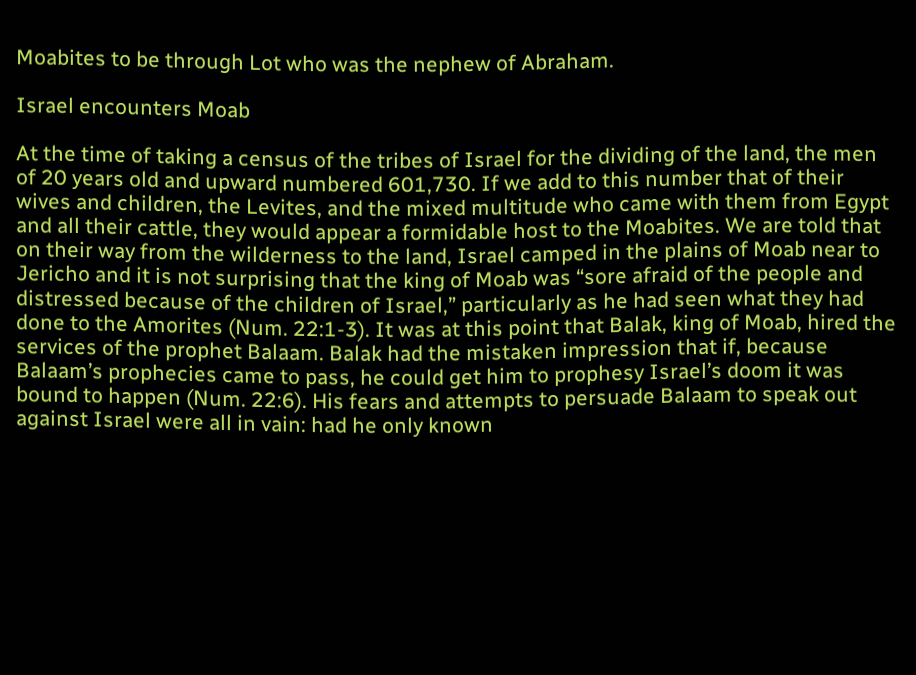Moabites to be through Lot who was the nephew of Abraham.

Israel encounters Moab

At the time of taking a census of the tribes of Israel for the dividing of the land, the men of 20 years old and upward numbered 601,730. If we add to this number that of their wives and children, the Levites, and the mixed multitude who came with them from Egypt and all their cattle, they would appear a formidable host to the Moabites. We are told that on their way from the wilderness to the land, Israel camped in the plains of Moab near to Jericho and it is not surprising that the king of Moab was “sore afraid of the people and distressed because of the children of Israel,” particularly as he had seen what they had done to the Amorites (Num. 22:1-3). It was at this point that Balak, king of Moab, hired the services of the prophet Balaam. Balak had the mistaken impression that if, because Balaam’s prophecies came to pass, he could get him to prophesy Israel’s doom it was bound to happen (Num. 22:6). His fears and attempts to persuade Balaam to speak out against Israel were all in vain: had he only known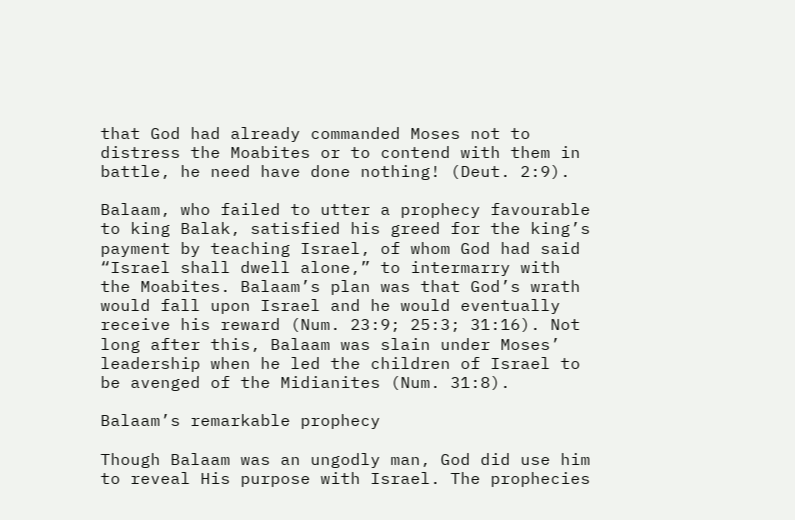that God had already commanded Moses not to distress the Moabites or to contend with them in battle, he need have done nothing! (Deut. 2:9).

Balaam, who failed to utter a prophecy favourable to king Balak, satisfied his greed for the king’s payment by teaching Israel, of whom God had said “Israel shall dwell alone,” to intermarry with the Moabites. Balaam’s plan was that God’s wrath would fall upon Israel and he would eventually receive his reward (Num. 23:9; 25:3; 31:16). Not long after this, Balaam was slain under Moses’ leadership when he led the children of Israel to be avenged of the Midianites (Num. 31:8).

Balaam’s remarkable prophecy

Though Balaam was an ungodly man, God did use him to reveal His purpose with Israel. The prophecies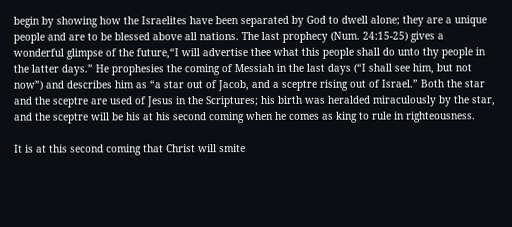begin by showing how the Israelites have been separated by God to dwell alone; they are a unique people and are to be blessed above all nations. The last prophecy (Num. 24:15-25) gives a wonderful glimpse of the future,“I will advertise thee what this people shall do unto thy people in the latter days.” He prophesies the coming of Messiah in the last days (“I shall see him, but not now”) and describes him as “a star out of Jacob, and a sceptre rising out of Israel.” Both the star and the sceptre are used of Jesus in the Scriptures; his birth was heralded miraculously by the star, and the sceptre will be his at his second coming when he comes as king to rule in righteousness.

It is at this second coming that Christ will smite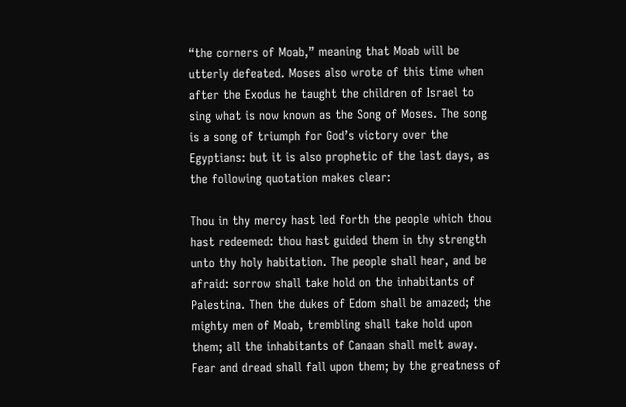“the corners of Moab,” meaning that Moab will be utterly defeated. Moses also wrote of this time when after the Exodus he taught the children of Israel to sing what is now known as the Song of Moses. The song is a song of triumph for God’s victory over the Egyptians: but it is also prophetic of the last days, as the following quotation makes clear:

Thou in thy mercy hast led forth the people which thou hast redeemed: thou hast guided them in thy strength unto thy holy habitation. The people shall hear, and be afraid: sorrow shall take hold on the inhabitants of Palestina. Then the dukes of Edom shall be amazed; the mighty men of Moab, trembling shall take hold upon them; all the inhabitants of Canaan shall melt away. Fear and dread shall fall upon them; by the greatness of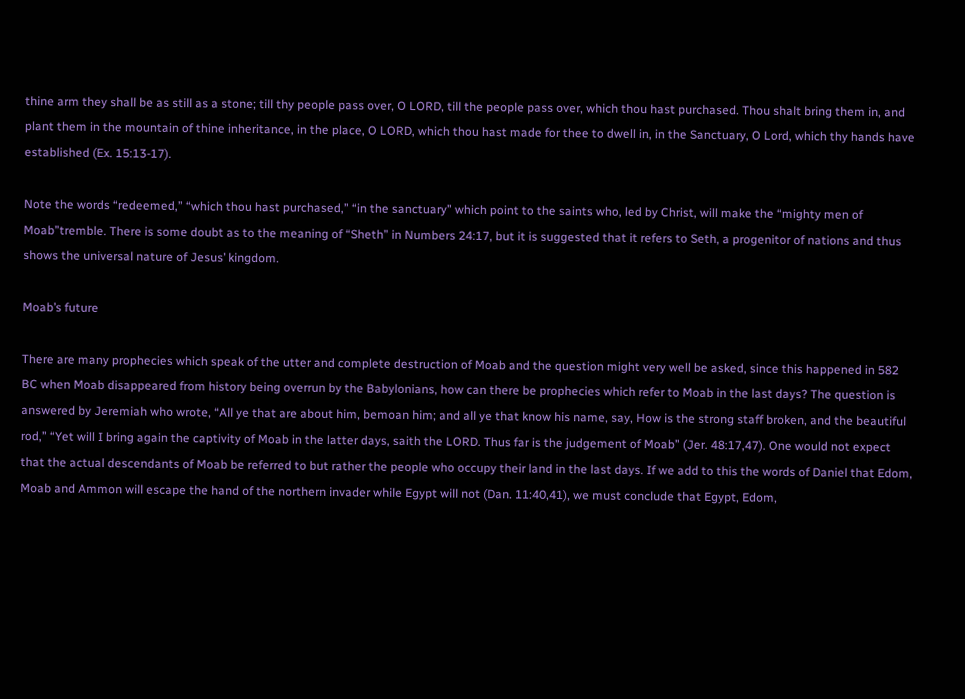thine arm they shall be as still as a stone; till thy people pass over, O LORD, till the people pass over, which thou hast purchased. Thou shalt bring them in, and plant them in the mountain of thine inheritance, in the place, O LORD, which thou hast made for thee to dwell in, in the Sanctuary, O Lord, which thy hands have established (Ex. 15:13-17).

Note the words “redeemed,” “which thou hast purchased,” “in the sanctuary” which point to the saints who, led by Christ, will make the “mighty men of Moab”tremble. There is some doubt as to the meaning of “Sheth” in Numbers 24:17, but it is suggested that it refers to Seth, a progenitor of nations and thus shows the universal nature of Jesus’ kingdom.

Moab’s future

There are many prophecies which speak of the utter and complete destruction of Moab and the question might very well be asked, since this happened in 582 BC when Moab disappeared from history being overrun by the Babylonians, how can there be prophecies which refer to Moab in the last days? The question is answered by Jeremiah who wrote, “All ye that are about him, bemoan him; and all ye that know his name, say, How is the strong staff broken, and the beautiful rod,” “Yet will I bring again the captivity of Moab in the latter days, saith the LORD. Thus far is the judgement of Moab” (Jer. 48:17,47). One would not expect that the actual descendants of Moab be referred to but rather the people who occupy their land in the last days. If we add to this the words of Daniel that Edom, Moab and Ammon will escape the hand of the northern invader while Egypt will not (Dan. 11:40,41), we must conclude that Egypt, Edom,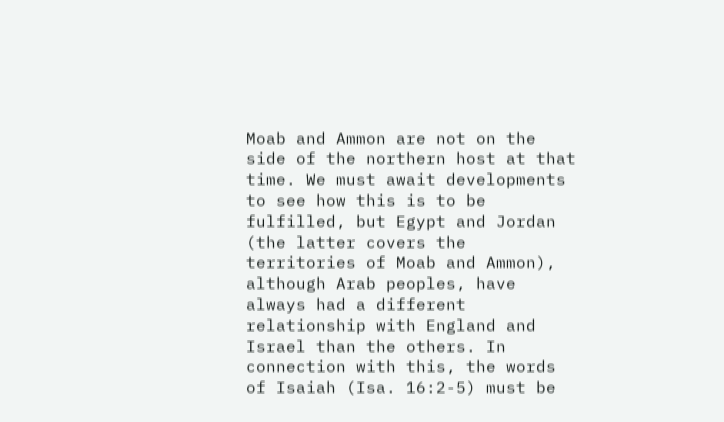Moab and Ammon are not on the side of the northern host at that time. We must await developments to see how this is to be fulfilled, but Egypt and Jordan (the latter covers the territories of Moab and Ammon), although Arab peoples, have always had a different relationship with England and Israel than the others. In connection with this, the words of Isaiah (Isa. 16:2-5) must be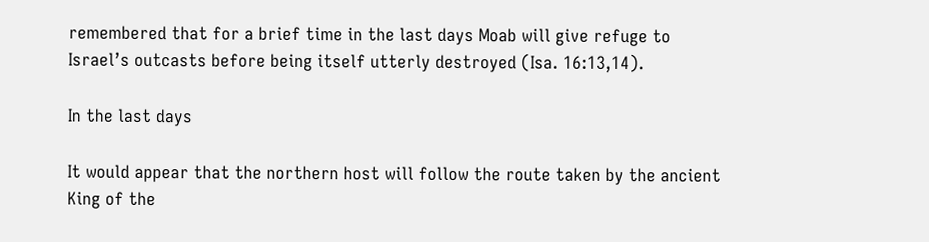remembered that for a brief time in the last days Moab will give refuge to Israel’s outcasts before being itself utterly destroyed (Isa. 16:13,14).

In the last days

It would appear that the northern host will follow the route taken by the ancient King of the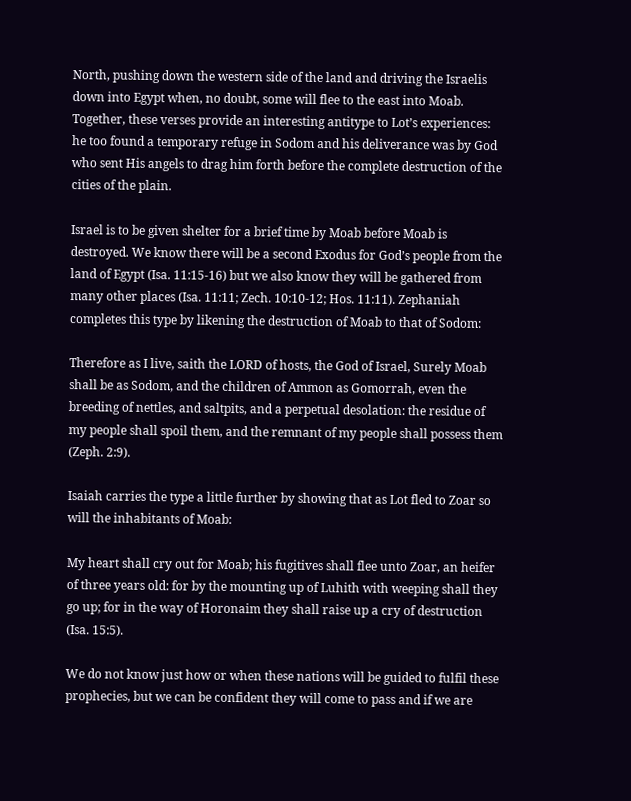North, pushing down the western side of the land and driving the Israelis down into Egypt when, no doubt, some will flee to the east into Moab. Together, these verses provide an interesting antitype to Lot’s experiences: he too found a temporary refuge in Sodom and his deliverance was by God who sent His angels to drag him forth before the complete destruction of the cities of the plain.

Israel is to be given shelter for a brief time by Moab before Moab is destroyed. We know there will be a second Exodus for God’s people from the land of Egypt (Isa. 11:15-16) but we also know they will be gathered from many other places (Isa. 11:11; Zech. 10:10-12; Hos. 11:11). Zephaniah completes this type by likening the destruction of Moab to that of Sodom:

Therefore as I live, saith the LORD of hosts, the God of Israel, Surely Moab shall be as Sodom, and the children of Ammon as Gomorrah, even the breeding of nettles, and saltpits, and a perpetual desolation: the residue of my people shall spoil them, and the remnant of my people shall possess them (Zeph. 2:9).

Isaiah carries the type a little further by showing that as Lot fled to Zoar so will the inhabitants of Moab:

My heart shall cry out for Moab; his fugitives shall flee unto Zoar, an heifer of three years old: for by the mounting up of Luhith with weeping shall they go up; for in the way of Horonaim they shall raise up a cry of destruction (Isa. 15:5).

We do not know just how or when these nations will be guided to fulfil these prophecies, but we can be confident they will come to pass and if we are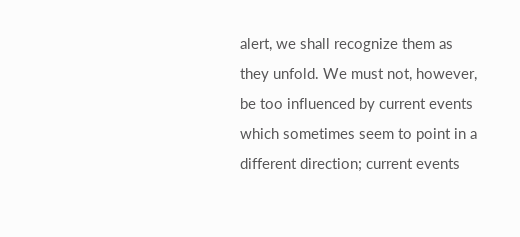alert, we shall recognize them as they unfold. We must not, however, be too influenced by current events which sometimes seem to point in a different direction; current events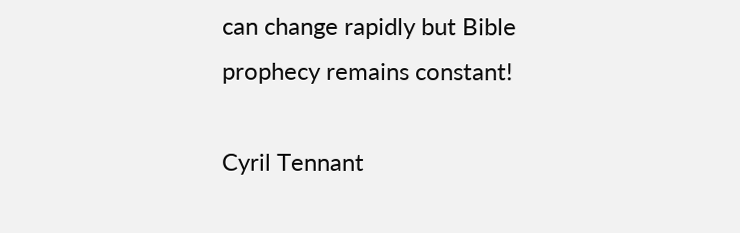can change rapidly but Bible prophecy remains constant!

Cyril Tennant